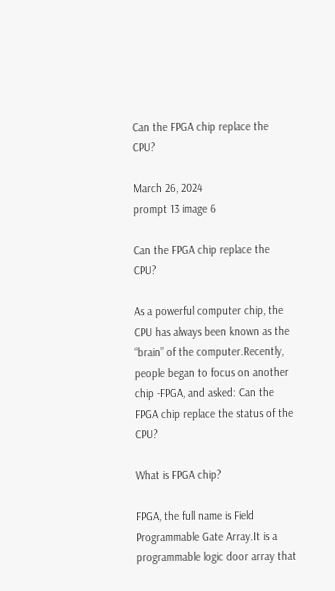Can the FPGA chip replace the CPU?

March 26, 2024
prompt 13 image 6

Can the FPGA chip replace the CPU?

As a powerful computer chip, the CPU has always been known as the “brain” of the computer.Recently, people began to focus on another chip -FPGA, and asked: Can the FPGA chip replace the status of the CPU?

What is FPGA chip?

FPGA, the full name is Field Programmable Gate Array.It is a programmable logic door array that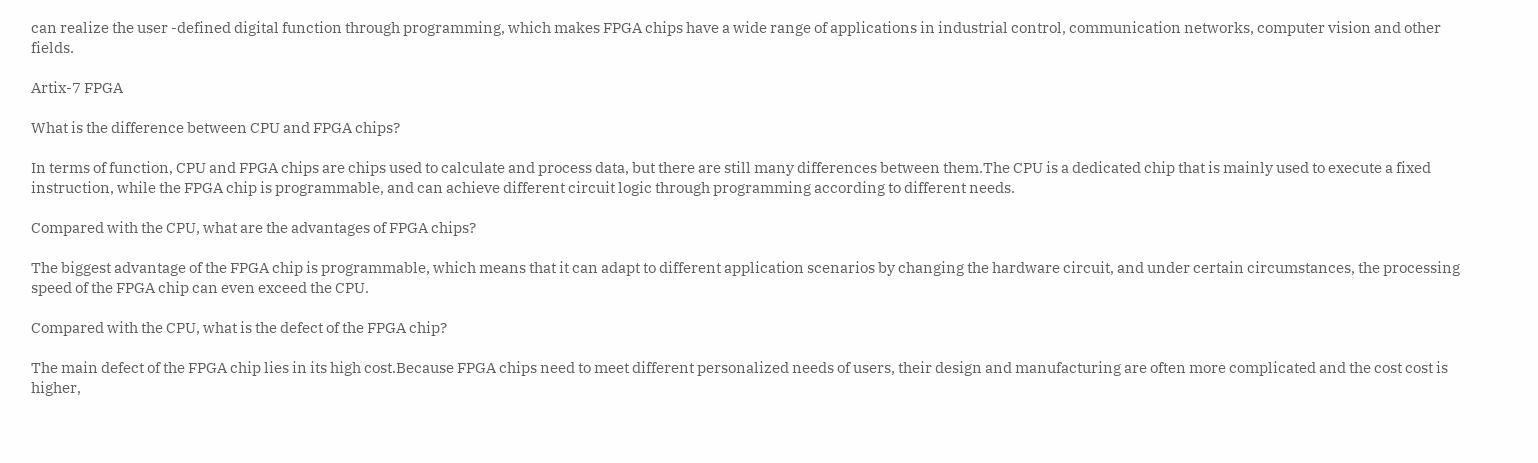can realize the user -defined digital function through programming, which makes FPGA chips have a wide range of applications in industrial control, communication networks, computer vision and other fields.

Artix-7 FPGA

What is the difference between CPU and FPGA chips?

In terms of function, CPU and FPGA chips are chips used to calculate and process data, but there are still many differences between them.The CPU is a dedicated chip that is mainly used to execute a fixed instruction, while the FPGA chip is programmable, and can achieve different circuit logic through programming according to different needs.

Compared with the CPU, what are the advantages of FPGA chips?

The biggest advantage of the FPGA chip is programmable, which means that it can adapt to different application scenarios by changing the hardware circuit, and under certain circumstances, the processing speed of the FPGA chip can even exceed the CPU.

Compared with the CPU, what is the defect of the FPGA chip?

The main defect of the FPGA chip lies in its high cost.Because FPGA chips need to meet different personalized needs of users, their design and manufacturing are often more complicated and the cost cost is higher,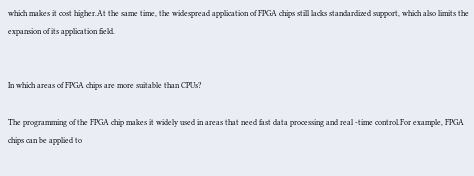which makes it cost higher.At the same time, the widespread application of FPGA chips still lacks standardized support, which also limits the expansion of its application field.


In which areas of FPGA chips are more suitable than CPUs?

The programming of the FPGA chip makes it widely used in areas that need fast data processing and real -time control.For example, FPGA chips can be applied to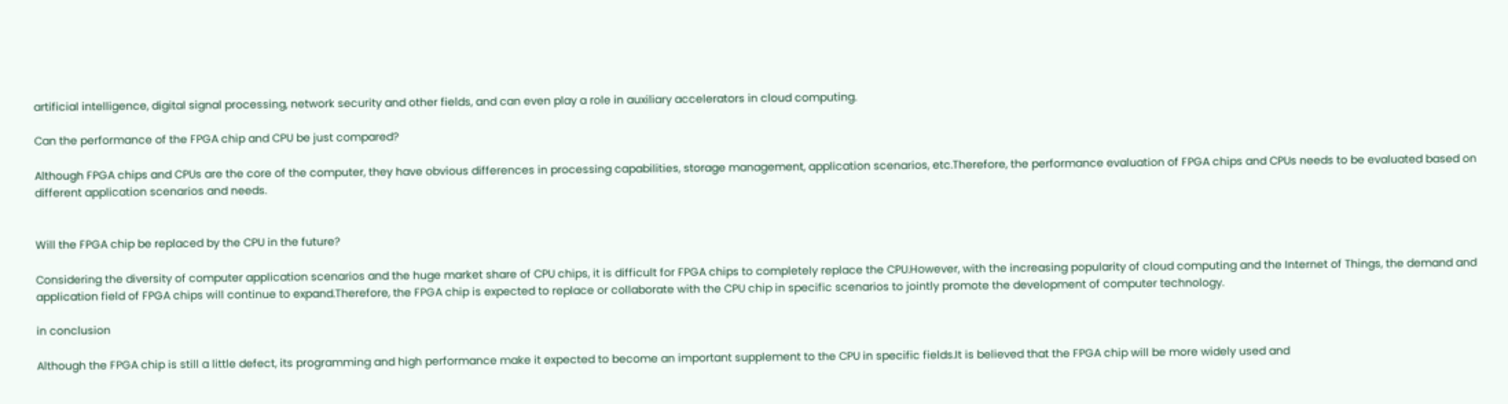artificial intelligence, digital signal processing, network security and other fields, and can even play a role in auxiliary accelerators in cloud computing.

Can the performance of the FPGA chip and CPU be just compared?

Although FPGA chips and CPUs are the core of the computer, they have obvious differences in processing capabilities, storage management, application scenarios, etc.Therefore, the performance evaluation of FPGA chips and CPUs needs to be evaluated based on different application scenarios and needs.


Will the FPGA chip be replaced by the CPU in the future?

Considering the diversity of computer application scenarios and the huge market share of CPU chips, it is difficult for FPGA chips to completely replace the CPU.However, with the increasing popularity of cloud computing and the Internet of Things, the demand and application field of FPGA chips will continue to expand.Therefore, the FPGA chip is expected to replace or collaborate with the CPU chip in specific scenarios to jointly promote the development of computer technology.

in conclusion

Although the FPGA chip is still a little defect, its programming and high performance make it expected to become an important supplement to the CPU in specific fields.It is believed that the FPGA chip will be more widely used and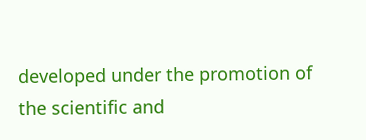developed under the promotion of the scientific and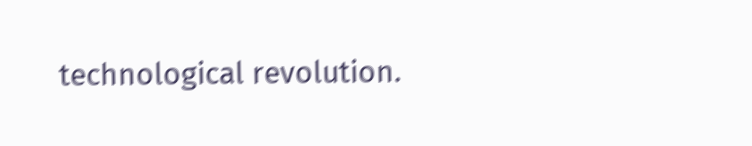technological revolution.